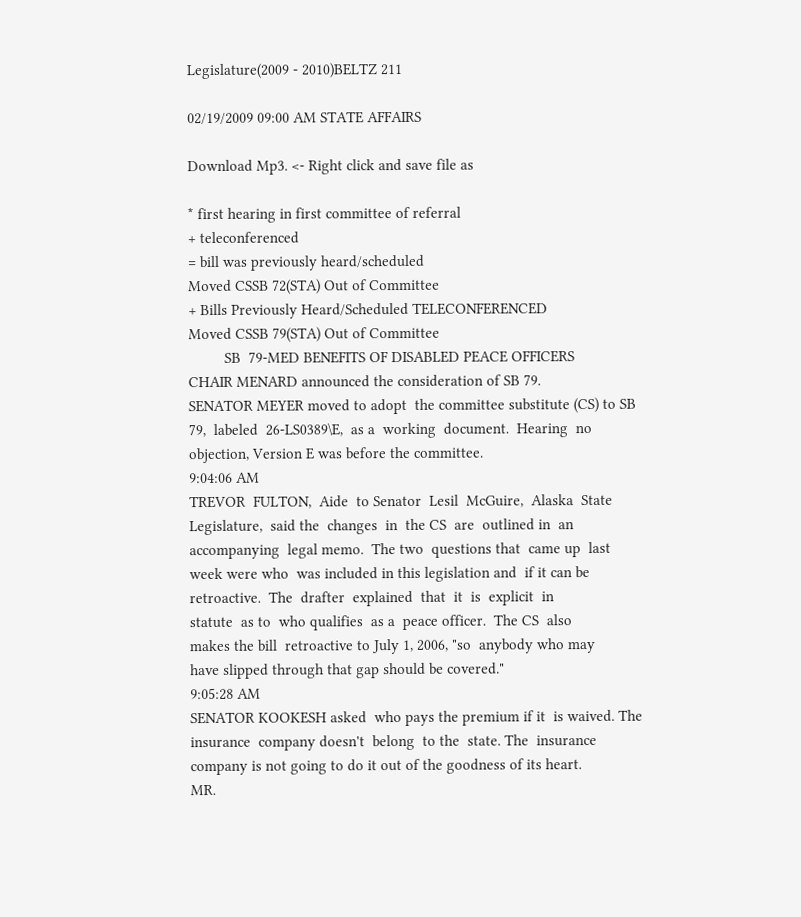Legislature(2009 - 2010)BELTZ 211

02/19/2009 09:00 AM STATE AFFAIRS

Download Mp3. <- Right click and save file as

* first hearing in first committee of referral
+ teleconferenced
= bill was previously heard/scheduled
Moved CSSB 72(STA) Out of Committee
+ Bills Previously Heard/Scheduled TELECONFERENCED
Moved CSSB 79(STA) Out of Committee
         SB  79-MED BENEFITS OF DISABLED PEACE OFFICERS
CHAIR MENARD announced the consideration of SB 79.
SENATOR MEYER moved to adopt  the committee substitute (CS) to SB
79,  labeled  26-LS0389\E,  as a  working  document.  Hearing  no
objection, Version E was before the committee.
9:04:06 AM
TREVOR  FULTON,  Aide  to Senator  Lesil  McGuire,  Alaska  State
Legislature,  said the  changes  in  the CS  are  outlined in  an
accompanying  legal memo.  The two  questions that  came up  last
week were who  was included in this legislation and  if it can be
retroactive.  The  drafter  explained  that  it  is  explicit  in
statute  as to  who qualifies  as a  peace officer.  The CS  also
makes the bill  retroactive to July 1, 2006, "so  anybody who may
have slipped through that gap should be covered."
9:05:28 AM
SENATOR KOOKESH asked  who pays the premium if it  is waived. The
insurance  company doesn't  belong  to the  state. The  insurance
company is not going to do it out of the goodness of its heart.
MR.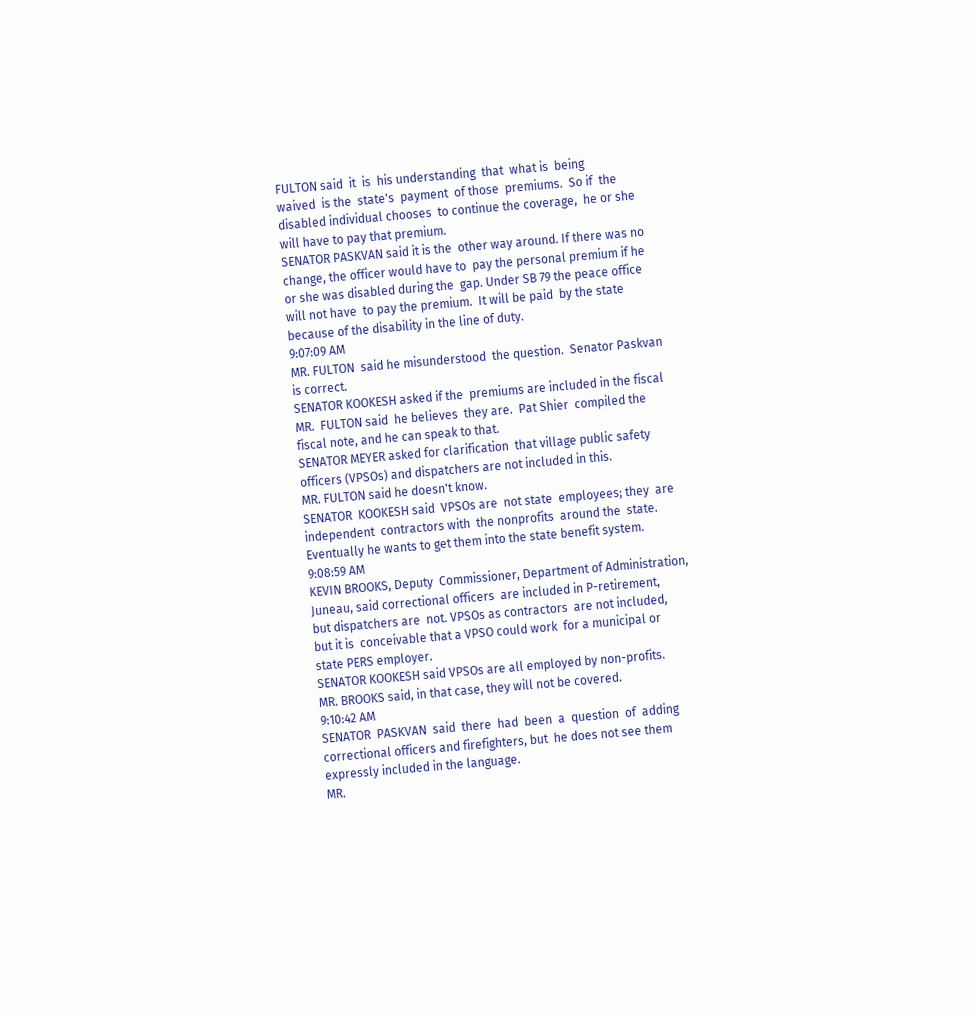FULTON said  it  is  his understanding  that  what is  being
waived  is the  state's  payment  of those  premiums.  So if  the
disabled individual chooses  to continue the coverage,  he or she
will have to pay that premium.
SENATOR PASKVAN said it is the  other way around. If there was no
change, the officer would have to  pay the personal premium if he
or she was disabled during the  gap. Under SB 79 the peace office
will not have  to pay the premium.  It will be paid  by the state
because of the disability in the line of duty.
9:07:09 AM
MR. FULTON  said he misunderstood  the question.  Senator Paskvan
is correct.
SENATOR KOOKESH asked if the  premiums are included in the fiscal
MR.  FULTON said  he believes  they are.  Pat Shier  compiled the
fiscal note, and he can speak to that.
SENATOR MEYER asked for clarification  that village public safety
officers (VPSOs) and dispatchers are not included in this.
MR. FULTON said he doesn't know.
SENATOR  KOOKESH said  VPSOs are  not state  employees; they  are
independent  contractors with  the nonprofits  around the  state.
Eventually he wants to get them into the state benefit system.
9:08:59 AM
KEVIN BROOKS, Deputy  Commissioner, Department of Administration,
Juneau, said correctional officers  are included in P-retirement,
but dispatchers are  not. VPSOs as contractors  are not included,
but it is  conceivable that a VPSO could work  for a municipal or
state PERS employer.
SENATOR KOOKESH said VPSOs are all employed by non-profits.
MR. BROOKS said, in that case, they will not be covered.
9:10:42 AM
SENATOR  PASKVAN  said  there  had  been  a  question  of  adding
correctional officers and firefighters, but  he does not see them
expressly included in the language.
MR.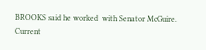BROOKS said he worked  with Senator McGuire. Current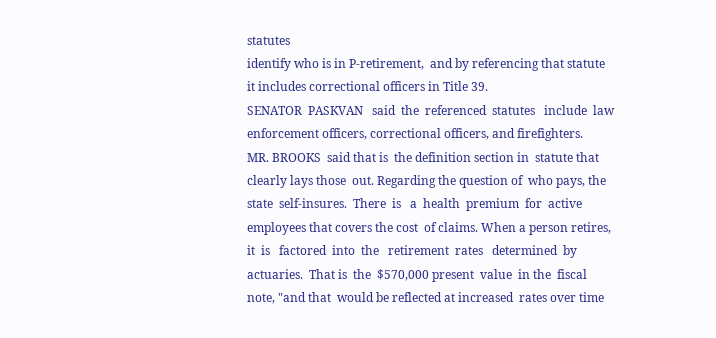statutes
identify who is in P-retirement,  and by referencing that statute
it includes correctional officers in Title 39.
SENATOR  PASKVAN   said  the  referenced  statutes   include  law
enforcement officers, correctional officers, and firefighters.
MR. BROOKS  said that is  the definition section in  statute that
clearly lays those  out. Regarding the question of  who pays, the
state  self-insures.  There  is   a  health  premium  for  active
employees that covers the cost  of claims. When a person retires,
it  is   factored  into  the   retirement  rates   determined  by
actuaries.  That is  the  $570,000 present  value  in the  fiscal
note, "and that  would be reflected at increased  rates over time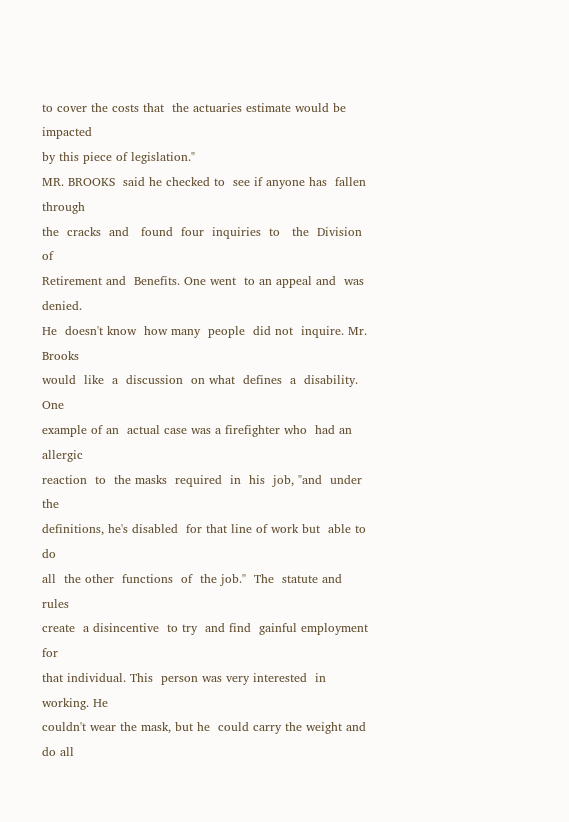to cover the costs that  the actuaries estimate would be impacted
by this piece of legislation."
MR. BROOKS  said he checked to  see if anyone has  fallen through
the  cracks  and   found  four  inquiries  to   the  Division  of
Retirement and  Benefits. One went  to an appeal and  was denied.
He  doesn't know  how many  people  did not  inquire. Mr.  Brooks
would  like  a  discussion  on what  defines  a  disability.  One
example of an  actual case was a firefighter who  had an allergic
reaction  to  the masks  required  in  his  job, "and  under  the
definitions, he's disabled  for that line of work but  able to do
all  the other  functions  of  the job."  The  statute and  rules
create  a disincentive  to try  and find  gainful employment  for
that individual. This  person was very interested  in working. He
couldn't wear the mask, but he  could carry the weight and do all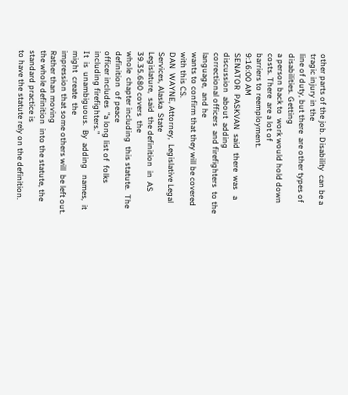other parts of the job. Disability  can be a tragic injury in the
line of duty, but there  are other types of disabilities. Getting
a person back to  work would hold down costs. There  are a lot of
barriers to reemployment.
9:16:00 AM
SENATOR  PASKVAN  said  there  was   a  discussion  about  adding
correctional officers  and firefighters  to the language,  and he
wants to confirm that they will be covered with this CS.
DAN  WAYNE, Attorney,  Legislative Legal  Services, Alaska  State
Legislature,  said  the definition  in  AS  39.35.680 covers  the
whole  chapter including  this statute.  The definition  of peace
officer includes  "a long list of  folks including firefighters."
It  is  unambiguous.  By  adding   names,  it  might  create  the
impression that some others will  be left out. Rather than moving
the whole definition  into the statute, the  standard practice is
to have the statute rely on the definition.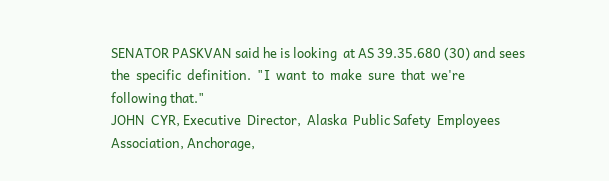SENATOR PASKVAN said he is looking  at AS 39.35.680 (30) and sees
the  specific  definition.  "I  want  to  make  sure  that  we're
following that."
JOHN  CYR, Executive  Director,  Alaska  Public Safety  Employees
Association, Anchorage,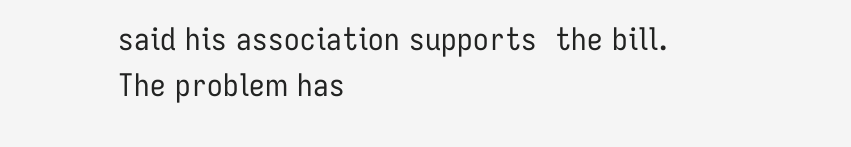said his association supports  the bill.
The problem has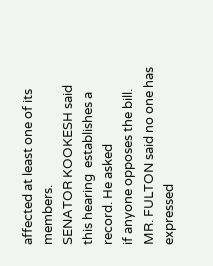affected at least one of its members.
SENATOR KOOKESH said this hearing  establishes a record. He asked
if anyone opposes the bill.
MR. FULTON said no one has expressed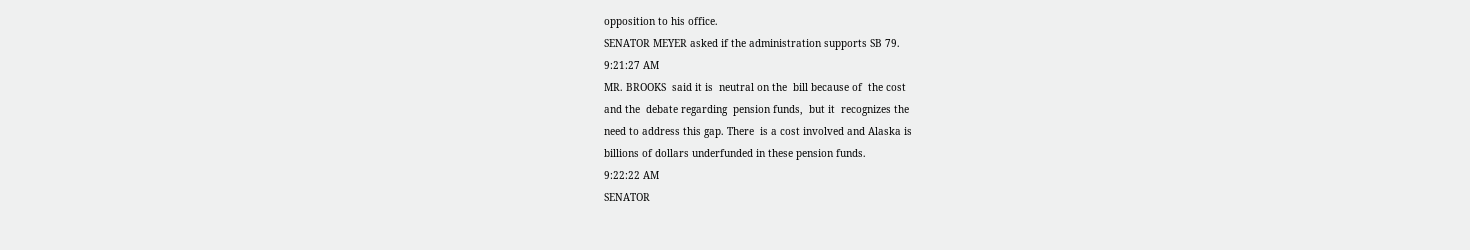opposition to his office.
SENATOR MEYER asked if the administration supports SB 79.
9:21:27 AM
MR. BROOKS  said it is  neutral on the  bill because of  the cost
and the  debate regarding  pension funds,  but it  recognizes the
need to address this gap. There  is a cost involved and Alaska is
billions of dollars underfunded in these pension funds.
9:22:22 AM
SENATOR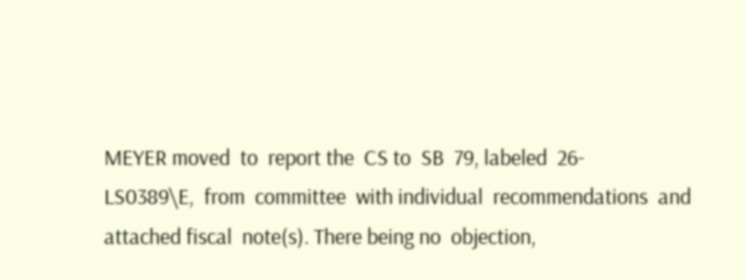MEYER moved  to  report the  CS to  SB  79, labeled  26-
LS0389\E,  from  committee  with individual  recommendations  and
attached fiscal  note(s). There being no  objection,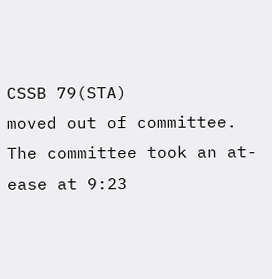CSSB 79(STA)
moved out of committee.
The committee took an at-ease at 9:23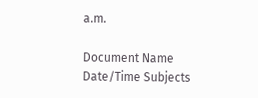a.m.

Document Name Date/Time Subjects